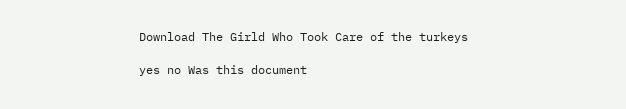Download The Girld Who Took Care of the turkeys

yes no Was this document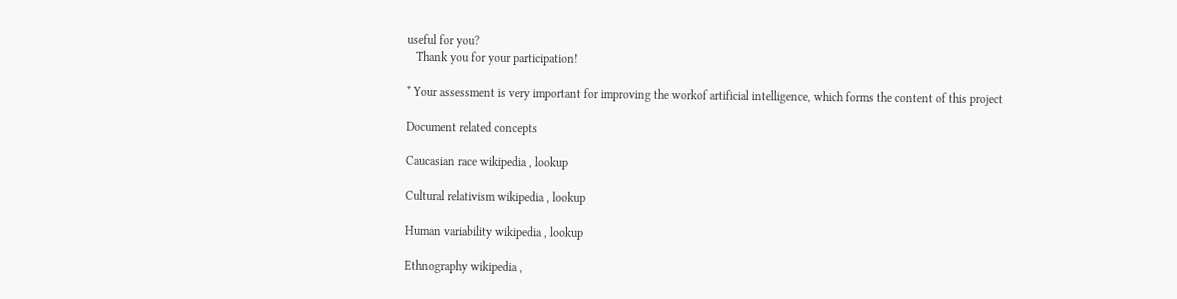useful for you?
   Thank you for your participation!

* Your assessment is very important for improving the workof artificial intelligence, which forms the content of this project

Document related concepts

Caucasian race wikipedia , lookup

Cultural relativism wikipedia , lookup

Human variability wikipedia , lookup

Ethnography wikipedia ,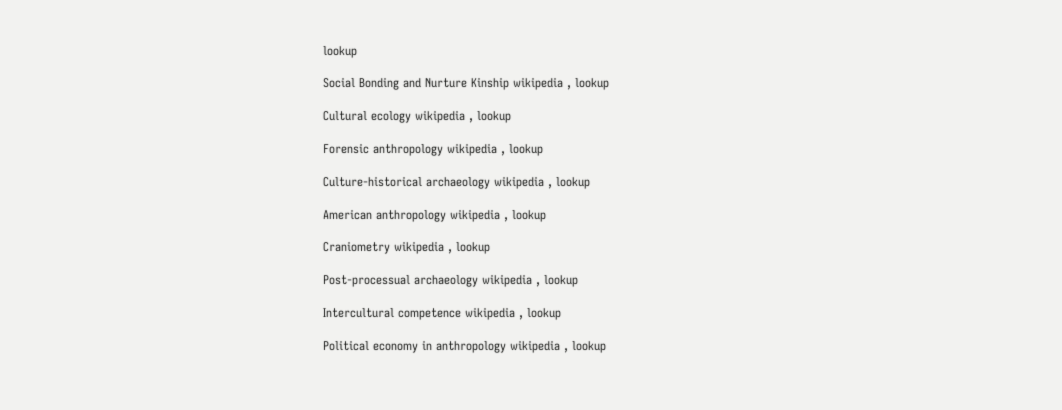lookup

Social Bonding and Nurture Kinship wikipedia , lookup

Cultural ecology wikipedia , lookup

Forensic anthropology wikipedia , lookup

Culture-historical archaeology wikipedia , lookup

American anthropology wikipedia , lookup

Craniometry wikipedia , lookup

Post-processual archaeology wikipedia , lookup

Intercultural competence wikipedia , lookup

Political economy in anthropology wikipedia , lookup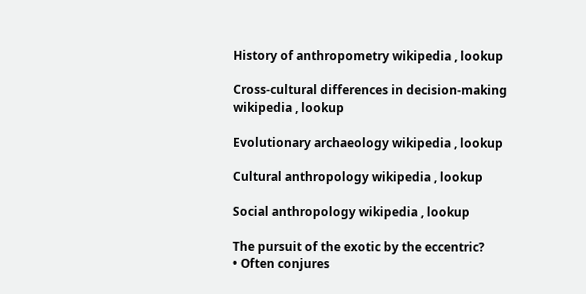History of anthropometry wikipedia , lookup

Cross-cultural differences in decision-making wikipedia , lookup

Evolutionary archaeology wikipedia , lookup

Cultural anthropology wikipedia , lookup

Social anthropology wikipedia , lookup

The pursuit of the exotic by the eccentric?
• Often conjures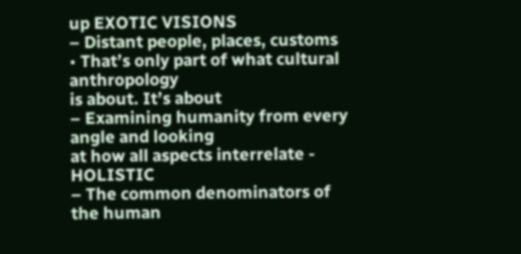up EXOTIC VISIONS
– Distant people, places, customs
• That’s only part of what cultural anthropology
is about. It’s about
– Examining humanity from every angle and looking
at how all aspects interrelate - HOLISTIC
– The common denominators of the human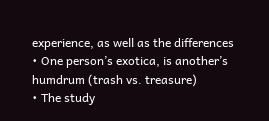experience, as well as the differences
• One person’s exotica, is another’s
humdrum (trash vs. treasure)
• The study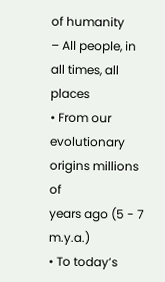of humanity
– All people, in all times, all places
• From our evolutionary origins millions of
years ago (5 - 7 m.y.a.)
• To today’s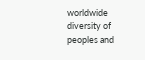worldwide diversity of peoples and